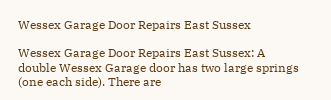Wessex Garage Door Repairs East Sussex

Wessex Garage Door Repairs East Sussex: A double Wessex Garage door has two large springs (one each side). There are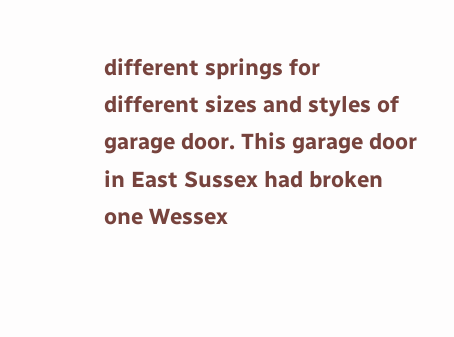different springs for different sizes and styles of garage door. This garage door in East Sussex had broken one Wessex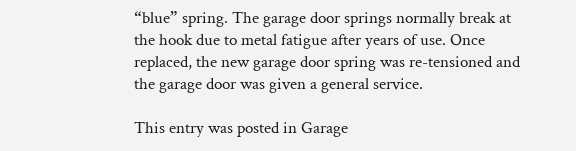“blue” spring. The garage door springs normally break at the hook due to metal fatigue after years of use. Once replaced, the new garage door spring was re-tensioned and the garage door was given a general service.

This entry was posted in Garage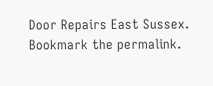Door Repairs East Sussex. Bookmark the permalink.